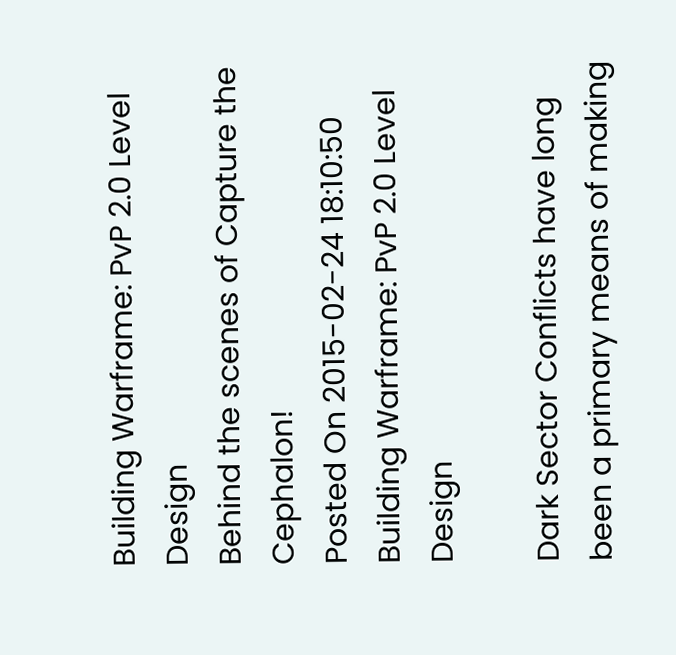Building Warframe: PvP 2.0 Level Design
Behind the scenes of Capture the Cephalon!
Posted On 2015-02-24 18:10:50
Building Warframe: PvP 2.0 Level Design

Dark Sector Conflicts have long been a primary means of making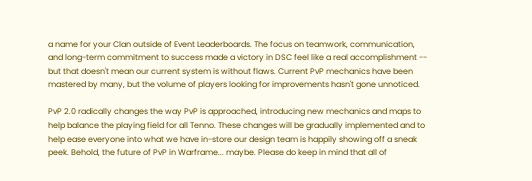a name for your Clan outside of Event Leaderboards. The focus on teamwork, communication, and long-term commitment to success made a victory in DSC feel like a real accomplishment -- but that doesn't mean our current system is without flaws. Current PvP mechanics have been mastered by many, but the volume of players looking for improvements hasn't gone unnoticed.

PvP 2.0 radically changes the way PvP is approached, introducing new mechanics and maps to help balance the playing field for all Tenno. These changes will be gradually implemented and to help ease everyone into what we have in-store our design team is happily showing off a sneak peek. Behold, the future of PvP in Warframe... maybe. Please do keep in mind that all of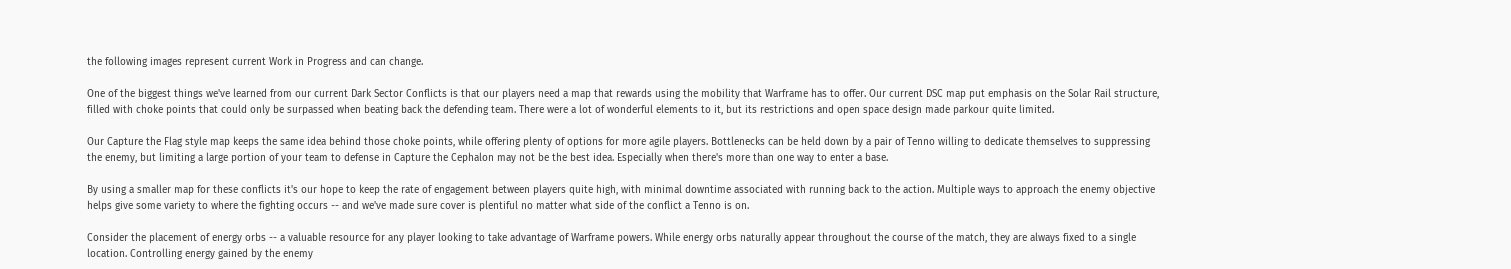the following images represent current Work in Progress and can change.

One of the biggest things we've learned from our current Dark Sector Conflicts is that our players need a map that rewards using the mobility that Warframe has to offer. Our current DSC map put emphasis on the Solar Rail structure, filled with choke points that could only be surpassed when beating back the defending team. There were a lot of wonderful elements to it, but its restrictions and open space design made parkour quite limited.

Our Capture the Flag style map keeps the same idea behind those choke points, while offering plenty of options for more agile players. Bottlenecks can be held down by a pair of Tenno willing to dedicate themselves to suppressing the enemy, but limiting a large portion of your team to defense in Capture the Cephalon may not be the best idea. Especially when there's more than one way to enter a base.

By using a smaller map for these conflicts it's our hope to keep the rate of engagement between players quite high, with minimal downtime associated with running back to the action. Multiple ways to approach the enemy objective helps give some variety to where the fighting occurs -- and we've made sure cover is plentiful no matter what side of the conflict a Tenno is on.

Consider the placement of energy orbs -- a valuable resource for any player looking to take advantage of Warframe powers. While energy orbs naturally appear throughout the course of the match, they are always fixed to a single location. Controlling energy gained by the enemy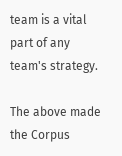team is a vital part of any team's strategy.

The above made the Corpus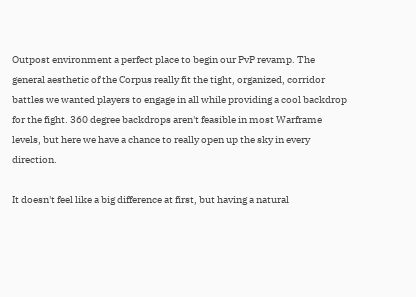Outpost environment a perfect place to begin our PvP revamp. The general aesthetic of the Corpus really fit the tight, organized, corridor battles we wanted players to engage in all while providing a cool backdrop for the fight. 360 degree backdrops aren't feasible in most Warframe levels, but here we have a chance to really open up the sky in every direction.

It doesn't feel like a big difference at first, but having a natural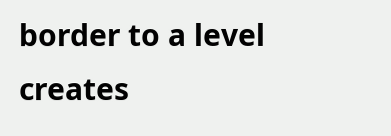border to a level creates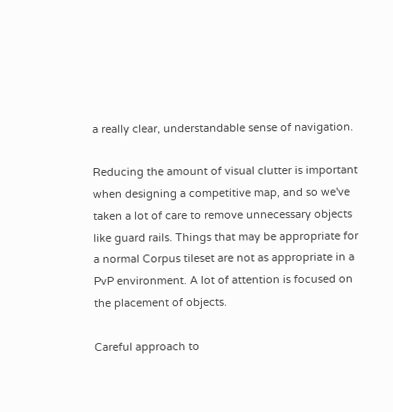a really clear, understandable sense of navigation.

Reducing the amount of visual clutter is important when designing a competitive map, and so we've taken a lot of care to remove unnecessary objects like guard rails. Things that may be appropriate for a normal Corpus tileset are not as appropriate in a PvP environment. A lot of attention is focused on the placement of objects.

Careful approach to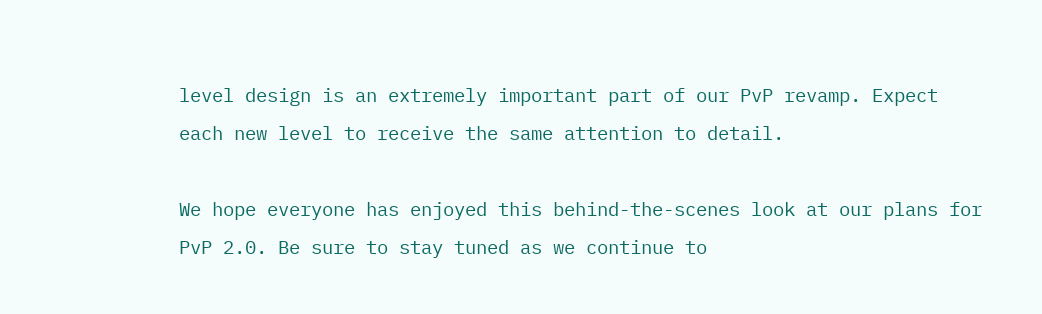level design is an extremely important part of our PvP revamp. Expect each new level to receive the same attention to detail.

We hope everyone has enjoyed this behind-the-scenes look at our plans for PvP 2.0. Be sure to stay tuned as we continue to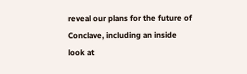reveal our plans for the future of Conclave, including an inside look at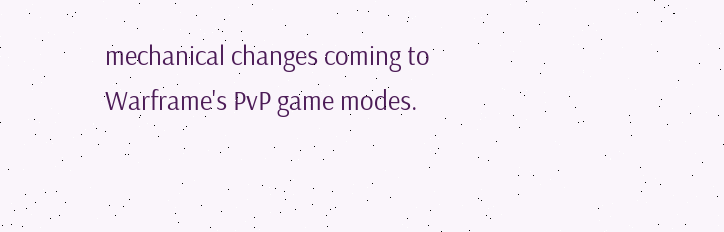mechanical changes coming to Warframe's PvP game modes.